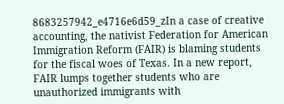8683257942_e4716e6d59_zIn a case of creative accounting, the nativist Federation for American Immigration Reform (FAIR) is blaming students for the fiscal woes of Texas. In a new report, FAIR lumps together students who are unauthorized immigrants with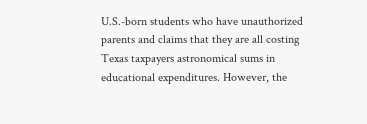U.S.-born students who have unauthorized parents and claims that they are all costing Texas taxpayers astronomical sums in educational expenditures. However, the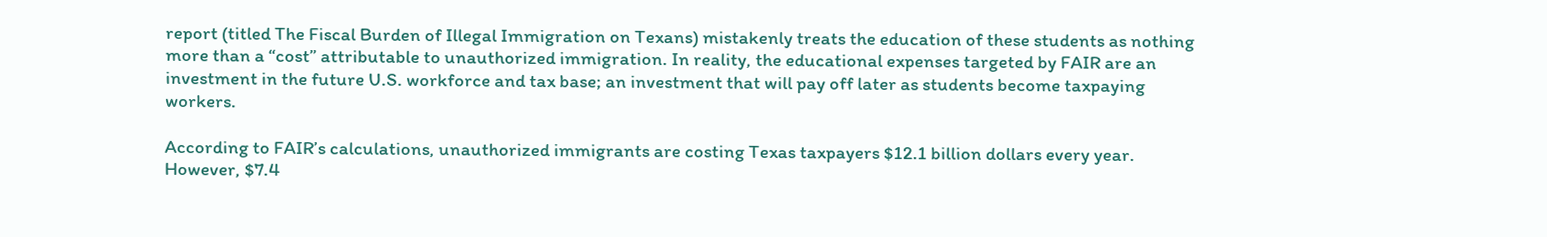report (titled The Fiscal Burden of Illegal Immigration on Texans) mistakenly treats the education of these students as nothing more than a “cost” attributable to unauthorized immigration. In reality, the educational expenses targeted by FAIR are an investment in the future U.S. workforce and tax base; an investment that will pay off later as students become taxpaying workers.

According to FAIR’s calculations, unauthorized immigrants are costing Texas taxpayers $12.1 billion dollars every year. However, $7.4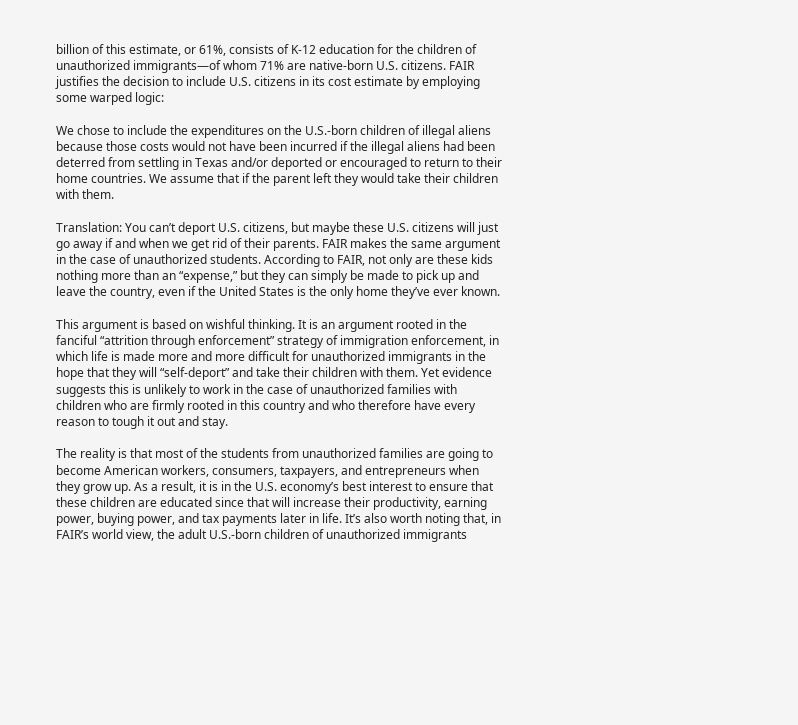billion of this estimate, or 61%, consists of K-12 education for the children of unauthorized immigrants—of whom 71% are native-born U.S. citizens. FAIR justifies the decision to include U.S. citizens in its cost estimate by employing some warped logic:

We chose to include the expenditures on the U.S.-born children of illegal aliens because those costs would not have been incurred if the illegal aliens had been deterred from settling in Texas and/or deported or encouraged to return to their home countries. We assume that if the parent left they would take their children with them.

Translation: You can’t deport U.S. citizens, but maybe these U.S. citizens will just go away if and when we get rid of their parents. FAIR makes the same argument in the case of unauthorized students. According to FAIR, not only are these kids nothing more than an “expense,” but they can simply be made to pick up and leave the country, even if the United States is the only home they’ve ever known.

This argument is based on wishful thinking. It is an argument rooted in the fanciful “attrition through enforcement” strategy of immigration enforcement, in which life is made more and more difficult for unauthorized immigrants in the hope that they will “self-deport” and take their children with them. Yet evidence suggests this is unlikely to work in the case of unauthorized families with children who are firmly rooted in this country and who therefore have every reason to tough it out and stay.

The reality is that most of the students from unauthorized families are going to become American workers, consumers, taxpayers, and entrepreneurs when they grow up. As a result, it is in the U.S. economy’s best interest to ensure that these children are educated since that will increase their productivity, earning power, buying power, and tax payments later in life. It’s also worth noting that, in FAIR’s world view, the adult U.S.-born children of unauthorized immigrants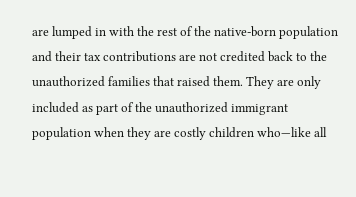are lumped in with the rest of the native-born population and their tax contributions are not credited back to the unauthorized families that raised them. They are only included as part of the unauthorized immigrant population when they are costly children who—like all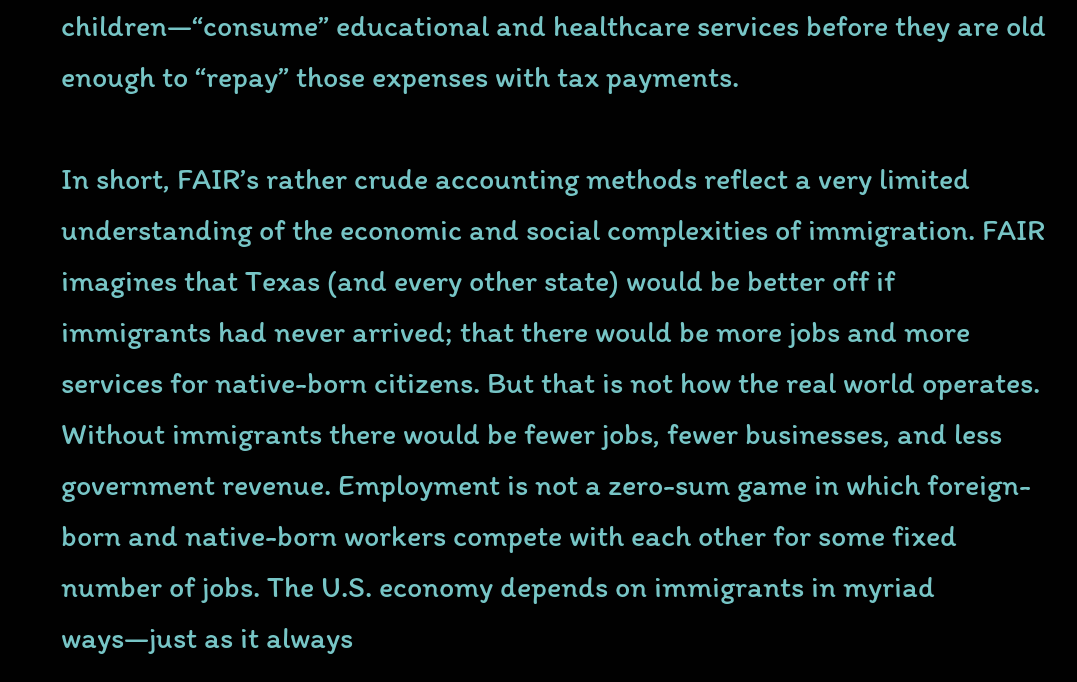children—“consume” educational and healthcare services before they are old enough to “repay” those expenses with tax payments.

In short, FAIR’s rather crude accounting methods reflect a very limited understanding of the economic and social complexities of immigration. FAIR imagines that Texas (and every other state) would be better off if immigrants had never arrived; that there would be more jobs and more services for native-born citizens. But that is not how the real world operates. Without immigrants there would be fewer jobs, fewer businesses, and less government revenue. Employment is not a zero-sum game in which foreign-born and native-born workers compete with each other for some fixed number of jobs. The U.S. economy depends on immigrants in myriad ways—just as it always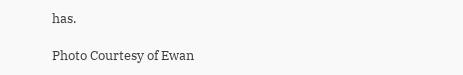has.

Photo Courtesy of Ewan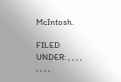McIntosh.

FILED UNDER: , , , , , , , ,